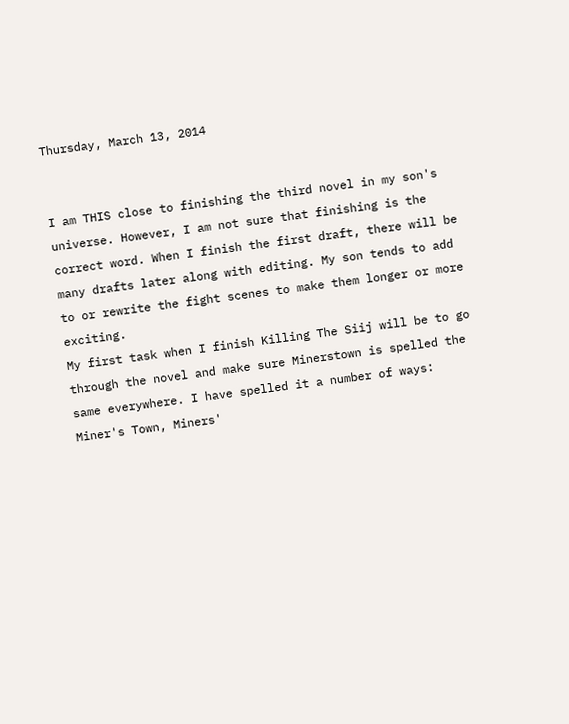Thursday, March 13, 2014


I am THIS close to finishing the third novel in my son's universe. However, I am not sure that finishing is the correct word. When I finish the first draft, there will be many drafts later along with editing. My son tends to add to or rewrite the fight scenes to make them longer or more exciting.
My first task when I finish Killing The Siij will be to go through the novel and make sure Minerstown is spelled the same everywhere. I have spelled it a number of ways: Miner's Town, Miners'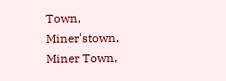Town, Miner'stown, Miner Town,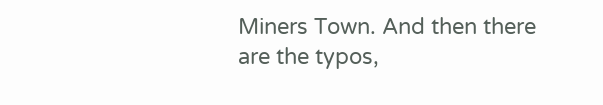Miners Town. And then there are the typos,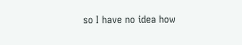so I have no idea how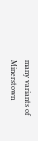many variants of Minerstown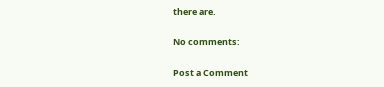there are.

No comments:

Post a Comment